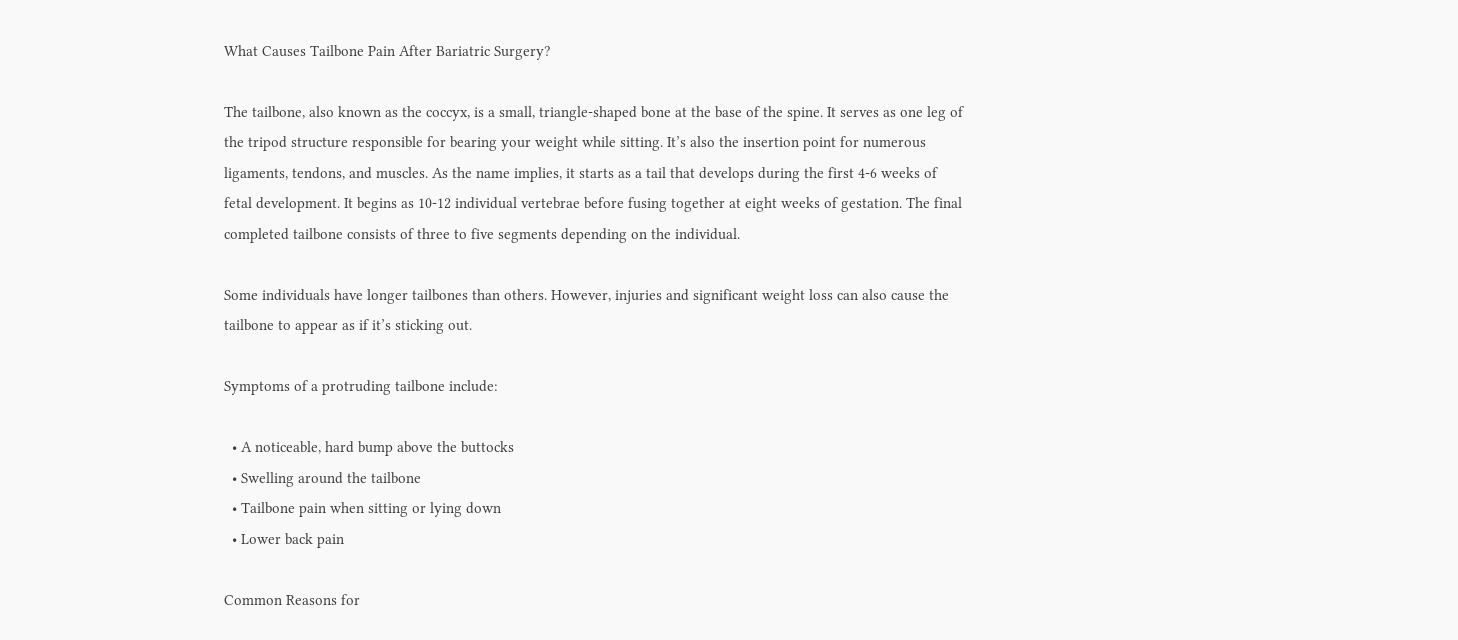What Causes Tailbone Pain After Bariatric Surgery?

The tailbone, also known as the coccyx, is a small, triangle-shaped bone at the base of the spine. It serves as one leg of the tripod structure responsible for bearing your weight while sitting. It’s also the insertion point for numerous ligaments, tendons, and muscles. As the name implies, it starts as a tail that develops during the first 4-6 weeks of fetal development. It begins as 10-12 individual vertebrae before fusing together at eight weeks of gestation. The final completed tailbone consists of three to five segments depending on the individual.

Some individuals have longer tailbones than others. However, injuries and significant weight loss can also cause the tailbone to appear as if it’s sticking out.

Symptoms of a protruding tailbone include:

  • A noticeable, hard bump above the buttocks
  • Swelling around the tailbone
  • Tailbone pain when sitting or lying down
  • Lower back pain

Common Reasons for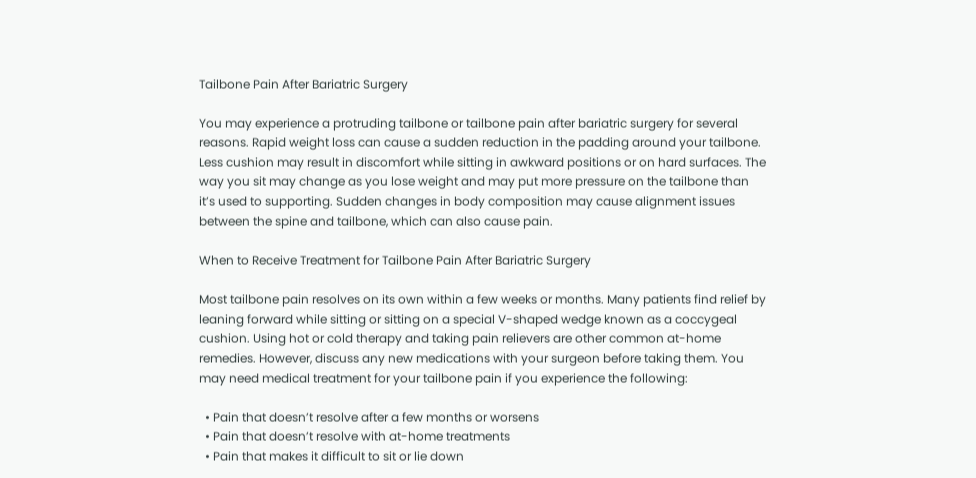Tailbone Pain After Bariatric Surgery

You may experience a protruding tailbone or tailbone pain after bariatric surgery for several reasons. Rapid weight loss can cause a sudden reduction in the padding around your tailbone. Less cushion may result in discomfort while sitting in awkward positions or on hard surfaces. The way you sit may change as you lose weight and may put more pressure on the tailbone than it’s used to supporting. Sudden changes in body composition may cause alignment issues between the spine and tailbone, which can also cause pain.

When to Receive Treatment for Tailbone Pain After Bariatric Surgery

Most tailbone pain resolves on its own within a few weeks or months. Many patients find relief by leaning forward while sitting or sitting on a special V-shaped wedge known as a coccygeal cushion. Using hot or cold therapy and taking pain relievers are other common at-home remedies. However, discuss any new medications with your surgeon before taking them. You may need medical treatment for your tailbone pain if you experience the following:

  • Pain that doesn’t resolve after a few months or worsens
  • Pain that doesn’t resolve with at-home treatments
  • Pain that makes it difficult to sit or lie down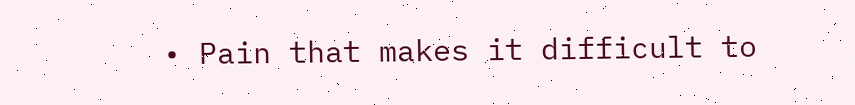• Pain that makes it difficult to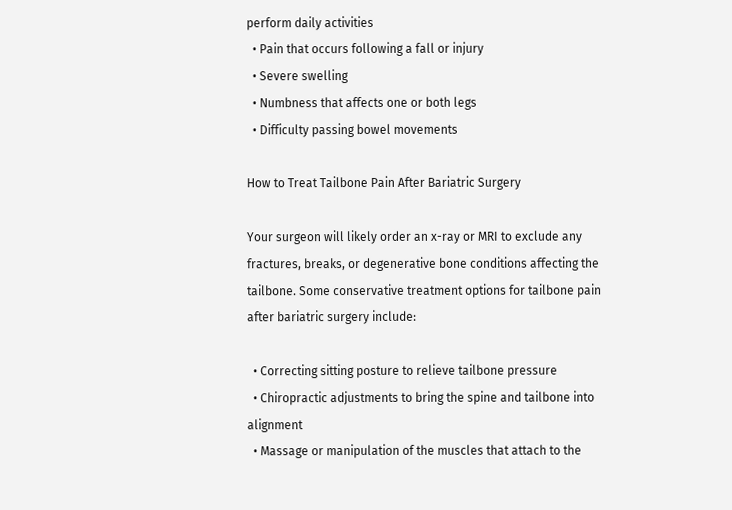perform daily activities
  • Pain that occurs following a fall or injury
  • Severe swelling
  • Numbness that affects one or both legs
  • Difficulty passing bowel movements

How to Treat Tailbone Pain After Bariatric Surgery

Your surgeon will likely order an x-ray or MRI to exclude any fractures, breaks, or degenerative bone conditions affecting the tailbone. Some conservative treatment options for tailbone pain after bariatric surgery include:

  • Correcting sitting posture to relieve tailbone pressure
  • Chiropractic adjustments to bring the spine and tailbone into alignment
  • Massage or manipulation of the muscles that attach to the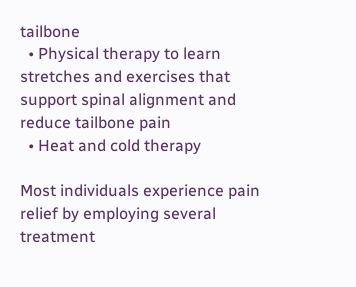tailbone
  • Physical therapy to learn stretches and exercises that support spinal alignment and reduce tailbone pain
  • Heat and cold therapy

Most individuals experience pain relief by employing several treatment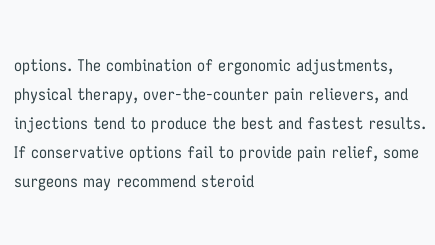options. The combination of ergonomic adjustments, physical therapy, over-the-counter pain relievers, and injections tend to produce the best and fastest results. If conservative options fail to provide pain relief, some surgeons may recommend steroid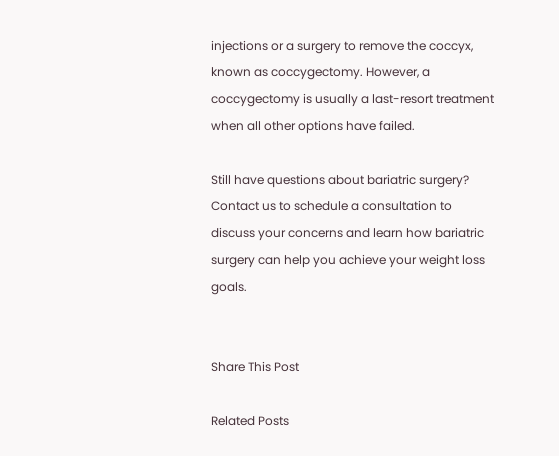injections or a surgery to remove the coccyx, known as coccygectomy. However, a coccygectomy is usually a last-resort treatment when all other options have failed.

Still have questions about bariatric surgery? Contact us to schedule a consultation to discuss your concerns and learn how bariatric surgery can help you achieve your weight loss goals.


Share This Post

Related Posts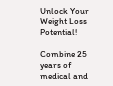Unlock Your Weight Loss Potential!

Combine 25 years of medical and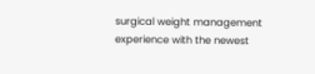surgical weight management experience with the newest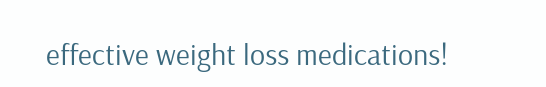effective weight loss medications!